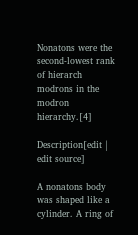Nonatons were the second-lowest rank of hierarch modrons in the modron hierarchy.[4]

Description[edit | edit source]

A nonatons body was shaped like a cylinder. A ring of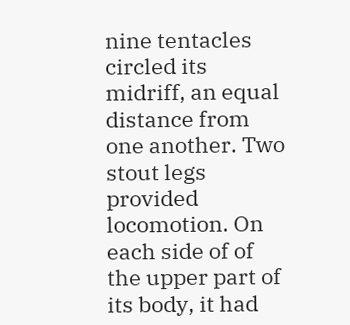nine tentacles circled its midriff, an equal distance from one another. Two stout legs provided locomotion. On each side of of the upper part of its body, it had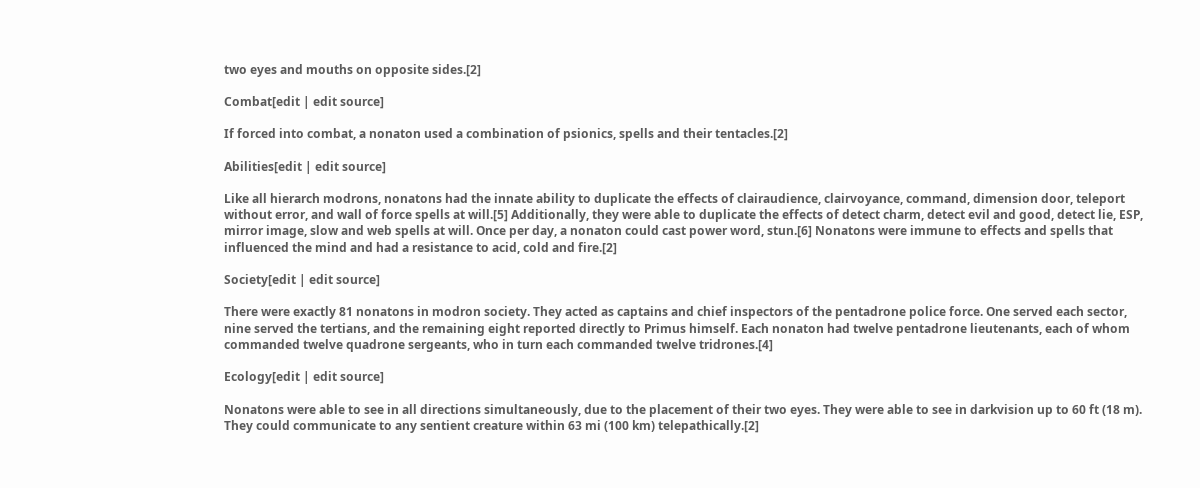two eyes and mouths on opposite sides.[2]

Combat[edit | edit source]

If forced into combat, a nonaton used a combination of psionics, spells and their tentacles.[2]

Abilities[edit | edit source]

Like all hierarch modrons, nonatons had the innate ability to duplicate the effects of clairaudience, clairvoyance, command, dimension door, teleport without error, and wall of force spells at will.[5] Additionally, they were able to duplicate the effects of detect charm, detect evil and good, detect lie, ESP, mirror image, slow and web spells at will. Once per day, a nonaton could cast power word, stun.[6] Nonatons were immune to effects and spells that influenced the mind and had a resistance to acid, cold and fire.[2]

Society[edit | edit source]

There were exactly 81 nonatons in modron society. They acted as captains and chief inspectors of the pentadrone police force. One served each sector, nine served the tertians, and the remaining eight reported directly to Primus himself. Each nonaton had twelve pentadrone lieutenants, each of whom commanded twelve quadrone sergeants, who in turn each commanded twelve tridrones.[4]

Ecology[edit | edit source]

Nonatons were able to see in all directions simultaneously, due to the placement of their two eyes. They were able to see in darkvision up to 60 ft (18 m). They could communicate to any sentient creature within 63 mi (100 km) telepathically.[2]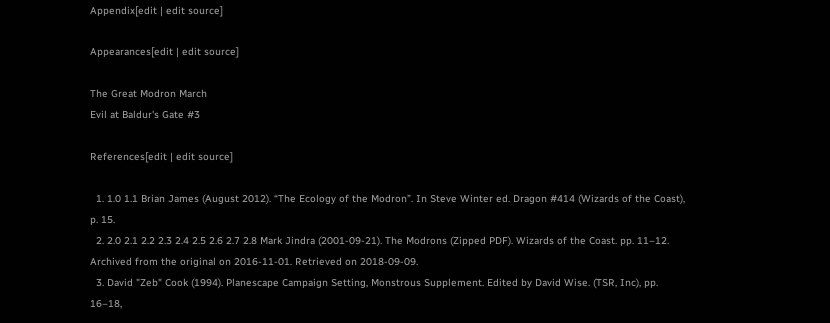Appendix[edit | edit source]

Appearances[edit | edit source]

The Great Modron March
Evil at Baldur's Gate #3

References[edit | edit source]

  1. 1.0 1.1 Brian James (August 2012). “The Ecology of the Modron”. In Steve Winter ed. Dragon #414 (Wizards of the Coast), p. 15.
  2. 2.0 2.1 2.2 2.3 2.4 2.5 2.6 2.7 2.8 Mark Jindra (2001-09-21). The Modrons (Zipped PDF). Wizards of the Coast. pp. 11–12. Archived from the original on 2016-11-01. Retrieved on 2018-09-09.
  3. David "Zeb" Cook (1994). Planescape Campaign Setting, Monstrous Supplement. Edited by David Wise. (TSR, Inc), pp. 16–18,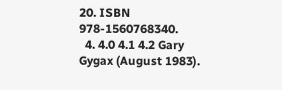20. ISBN 978-1560768340.
  4. 4.0 4.1 4.2 Gary Gygax (August 1983).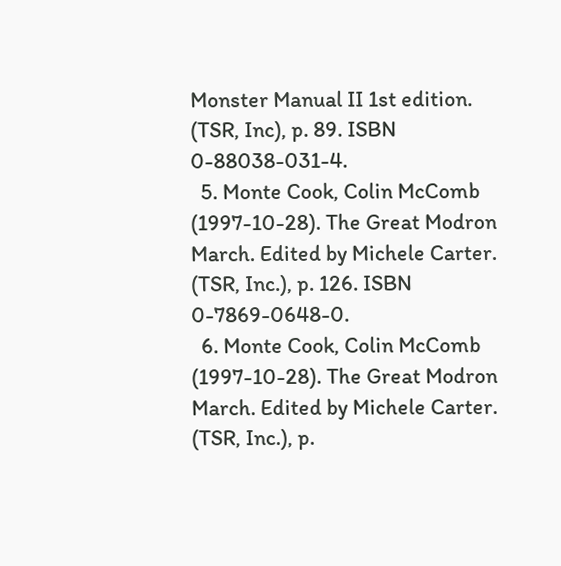Monster Manual II 1st edition. (TSR, Inc), p. 89. ISBN 0-88038-031-4.
  5. Monte Cook, Colin McComb (1997-10-28). The Great Modron March. Edited by Michele Carter. (TSR, Inc.), p. 126. ISBN 0-7869-0648-0.
  6. Monte Cook, Colin McComb (1997-10-28). The Great Modron March. Edited by Michele Carter. (TSR, Inc.), p.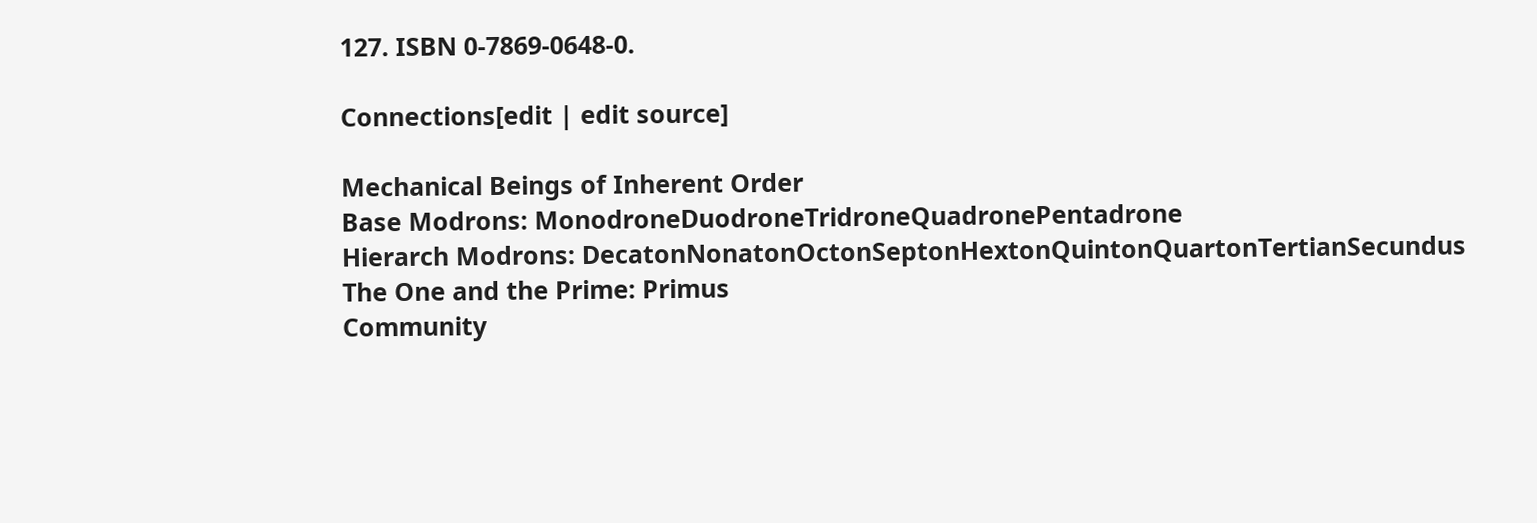127. ISBN 0-7869-0648-0.

Connections[edit | edit source]

Mechanical Beings of Inherent Order
Base Modrons: MonodroneDuodroneTridroneQuadronePentadrone
Hierarch Modrons: DecatonNonatonOctonSeptonHextonQuintonQuartonTertianSecundus
The One and the Prime: Primus
Community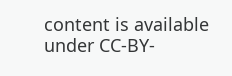content is available under CC-BY-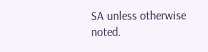SA unless otherwise noted.